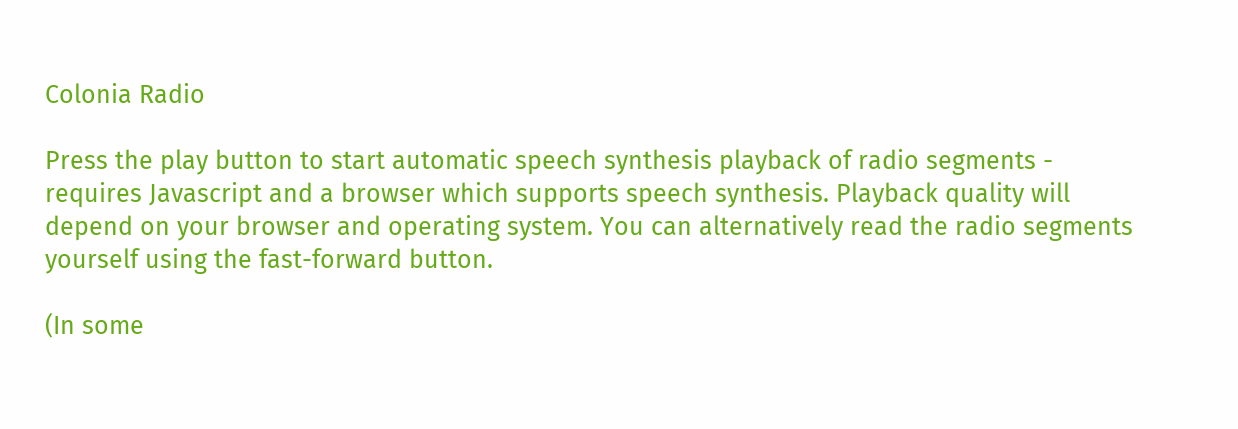Colonia Radio

Press the play button to start automatic speech synthesis playback of radio segments - requires Javascript and a browser which supports speech synthesis. Playback quality will depend on your browser and operating system. You can alternatively read the radio segments yourself using the fast-forward button.

(In some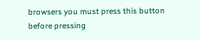browsers you must press this button before pressing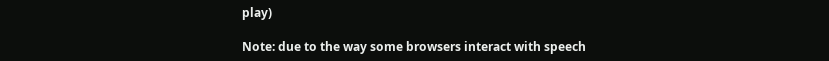play)

Note: due to the way some browsers interact with speech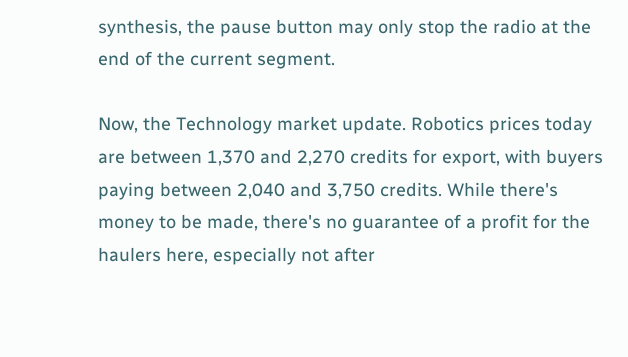synthesis, the pause button may only stop the radio at the end of the current segment.

Now, the Technology market update. Robotics prices today are between 1,370 and 2,270 credits for export, with buyers paying between 2,040 and 3,750 credits. While there's money to be made, there's no guarantee of a profit for the haulers here, especially not after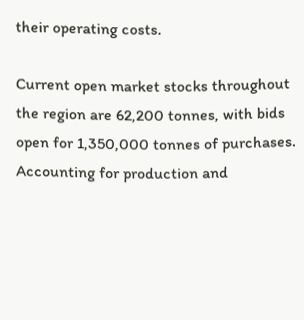their operating costs.

Current open market stocks throughout the region are 62,200 tonnes, with bids open for 1,350,000 tonnes of purchases. Accounting for production and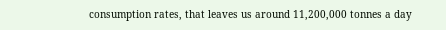consumption rates, that leaves us around 11,200,000 tonnes a day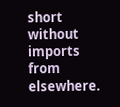short without imports from elsewhere.